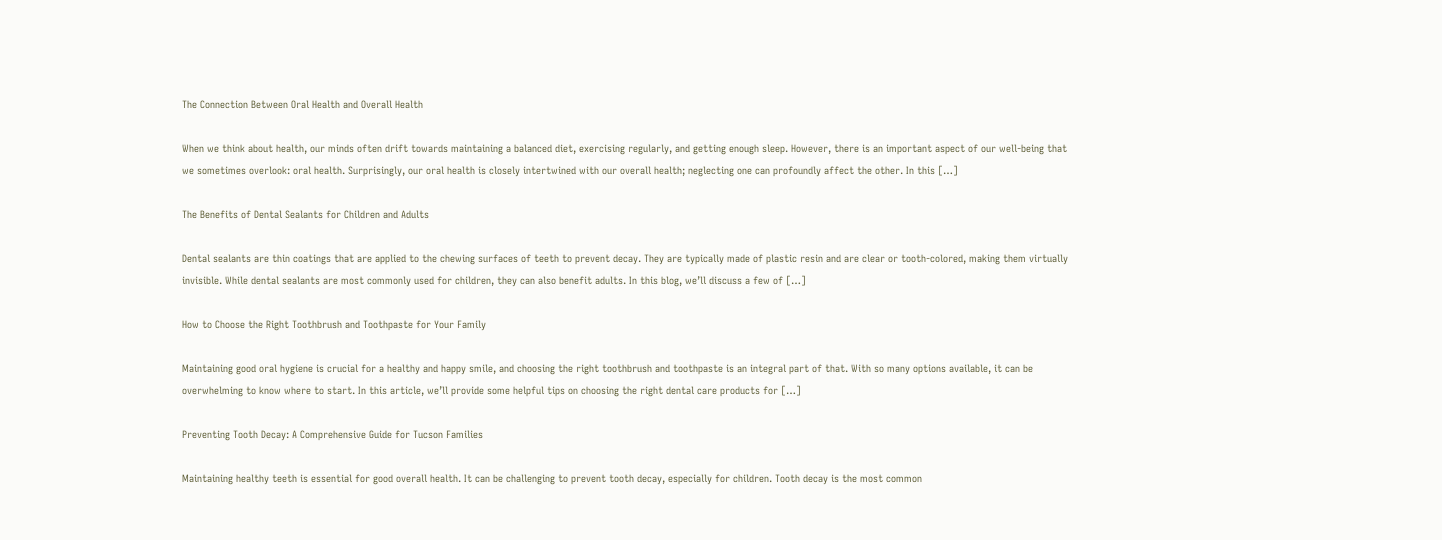The Connection Between Oral Health and Overall Health

When we think about health, our minds often drift towards maintaining a balanced diet, exercising regularly, and getting enough sleep. However, there is an important aspect of our well-being that we sometimes overlook: oral health. Surprisingly, our oral health is closely intertwined with our overall health; neglecting one can profoundly affect the other. In this […]

The Benefits of Dental Sealants for Children and Adults

Dental sealants are thin coatings that are applied to the chewing surfaces of teeth to prevent decay. They are typically made of plastic resin and are clear or tooth-colored, making them virtually invisible. While dental sealants are most commonly used for children, they can also benefit adults. In this blog, we’ll discuss a few of […]

How to Choose the Right Toothbrush and Toothpaste for Your Family

Maintaining good oral hygiene is crucial for a healthy and happy smile, and choosing the right toothbrush and toothpaste is an integral part of that. With so many options available, it can be overwhelming to know where to start. In this article, we’ll provide some helpful tips on choosing the right dental care products for […]

Preventing Tooth Decay: A Comprehensive Guide for Tucson Families

Maintaining healthy teeth is essential for good overall health. It can be challenging to prevent tooth decay, especially for children. Tooth decay is the most common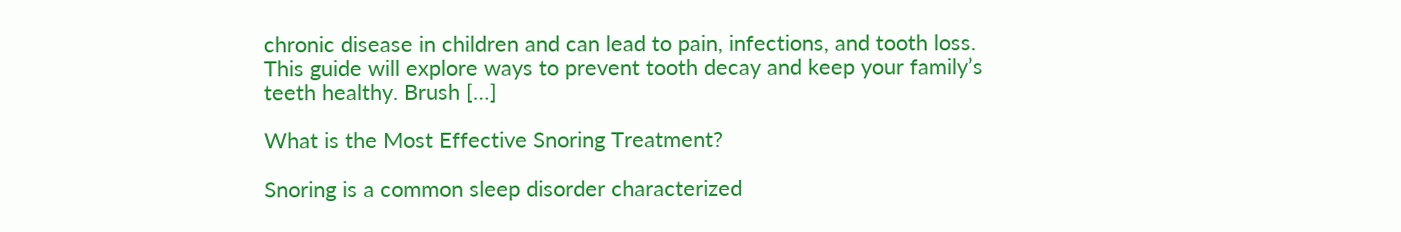chronic disease in children and can lead to pain, infections, and tooth loss. This guide will explore ways to prevent tooth decay and keep your family’s teeth healthy. Brush […]

What is the Most Effective Snoring Treatment?

Snoring is a common sleep disorder characterized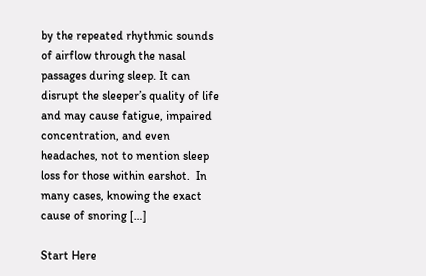by the repeated rhythmic sounds of airflow through the nasal passages during sleep. It can disrupt the sleeper’s quality of life and may cause fatigue, impaired concentration, and even headaches, not to mention sleep loss for those within earshot.  In many cases, knowing the exact cause of snoring […]

Start Here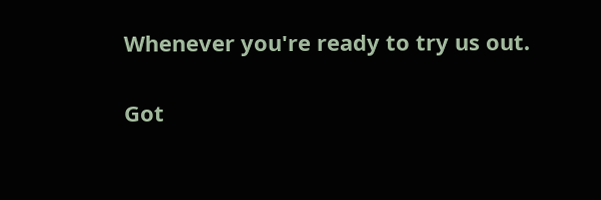Whenever you're ready to try us out.

Got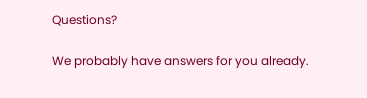Questions?

We probably have answers for you already.